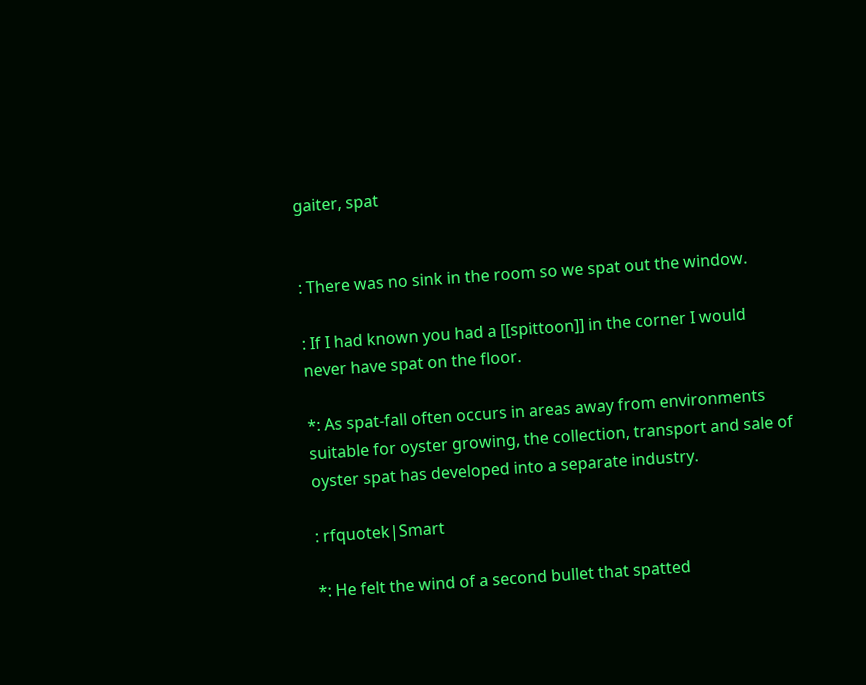gaiter, spat


: There was no sink in the room so we spat out the window.

: If I had known you had a [[spittoon]] in the corner I would never have spat on the floor.

*: As spat-fall often occurs in areas away from environments suitable for oyster growing, the collection, transport and sale of oyster spat has developed into a separate industry.

: rfquotek|Smart

*: He felt the wind of a second bullet that spatted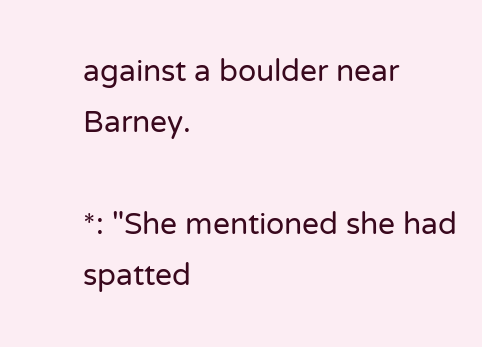against a boulder near Barney.

*: "She mentioned she had spatted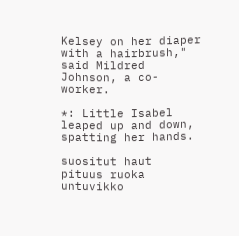Kelsey on her diaper with a hairbrush," said Mildred Johnson, a co-worker.

*: Little Isabel leaped up and down, spatting her hands.

suositut haut
pituus ruoka untuvikko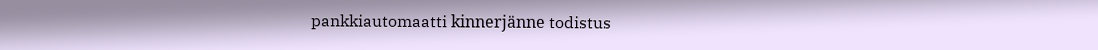pankkiautomaatti kinnerjänne todistus